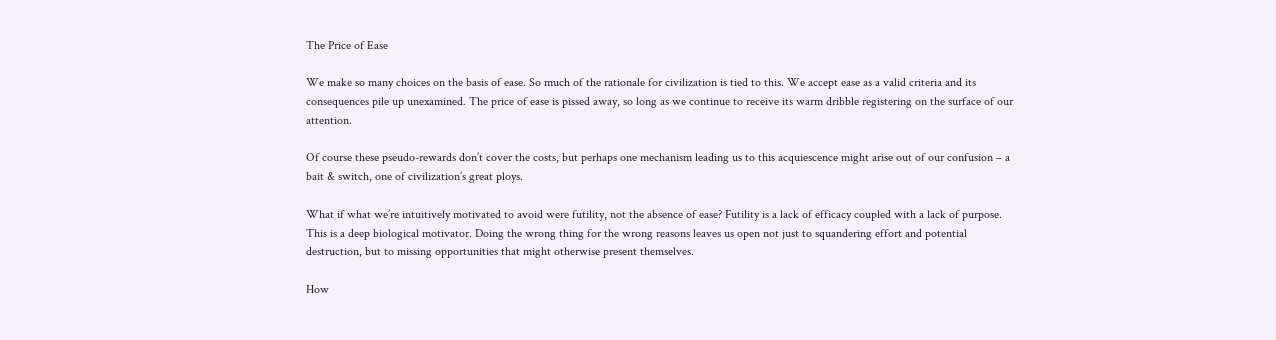The Price of Ease

We make so many choices on the basis of ease. So much of the rationale for civilization is tied to this. We accept ease as a valid criteria and its consequences pile up unexamined. The price of ease is pissed away, so long as we continue to receive its warm dribble registering on the surface of our attention.

Of course these pseudo-rewards don’t cover the costs, but perhaps one mechanism leading us to this acquiescence might arise out of our confusion – a bait & switch, one of civilization’s great ploys.

What if what we’re intuitively motivated to avoid were futility, not the absence of ease? Futility is a lack of efficacy coupled with a lack of purpose. This is a deep biological motivator. Doing the wrong thing for the wrong reasons leaves us open not just to squandering effort and potential destruction, but to missing opportunities that might otherwise present themselves.

How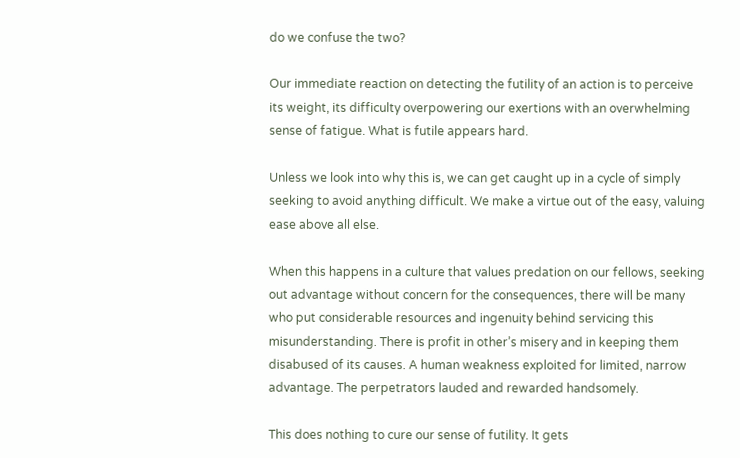do we confuse the two?

Our immediate reaction on detecting the futility of an action is to perceive its weight, its difficulty overpowering our exertions with an overwhelming sense of fatigue. What is futile appears hard.

Unless we look into why this is, we can get caught up in a cycle of simply seeking to avoid anything difficult. We make a virtue out of the easy, valuing ease above all else.

When this happens in a culture that values predation on our fellows, seeking out advantage without concern for the consequences, there will be many who put considerable resources and ingenuity behind servicing this misunderstanding. There is profit in other’s misery and in keeping them disabused of its causes. A human weakness exploited for limited, narrow advantage. The perpetrators lauded and rewarded handsomely.

This does nothing to cure our sense of futility. It gets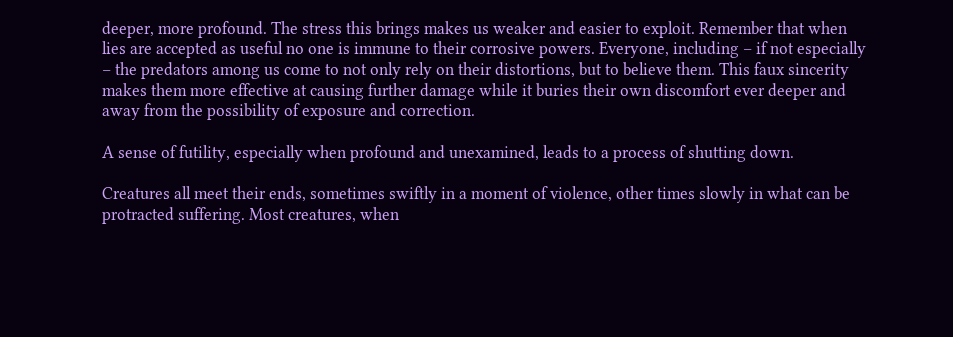deeper, more profound. The stress this brings makes us weaker and easier to exploit. Remember that when lies are accepted as useful no one is immune to their corrosive powers. Everyone, including – if not especially – the predators among us come to not only rely on their distortions, but to believe them. This faux sincerity makes them more effective at causing further damage while it buries their own discomfort ever deeper and away from the possibility of exposure and correction.

A sense of futility, especially when profound and unexamined, leads to a process of shutting down.

Creatures all meet their ends, sometimes swiftly in a moment of violence, other times slowly in what can be protracted suffering. Most creatures, when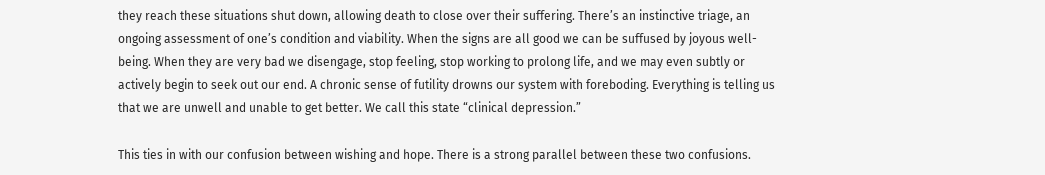they reach these situations shut down, allowing death to close over their suffering. There’s an instinctive triage, an ongoing assessment of one’s condition and viability. When the signs are all good we can be suffused by joyous well-being. When they are very bad we disengage, stop feeling, stop working to prolong life, and we may even subtly or actively begin to seek out our end. A chronic sense of futility drowns our system with foreboding. Everything is telling us that we are unwell and unable to get better. We call this state “clinical depression.”

This ties in with our confusion between wishing and hope. There is a strong parallel between these two confusions.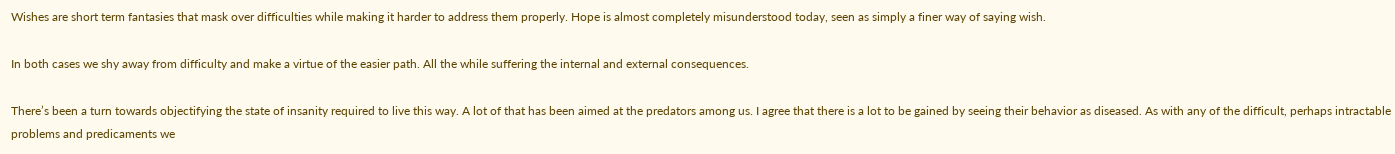Wishes are short term fantasies that mask over difficulties while making it harder to address them properly. Hope is almost completely misunderstood today, seen as simply a finer way of saying wish.

In both cases we shy away from difficulty and make a virtue of the easier path. All the while suffering the internal and external consequences.

There’s been a turn towards objectifying the state of insanity required to live this way. A lot of that has been aimed at the predators among us. I agree that there is a lot to be gained by seeing their behavior as diseased. As with any of the difficult, perhaps intractable problems and predicaments we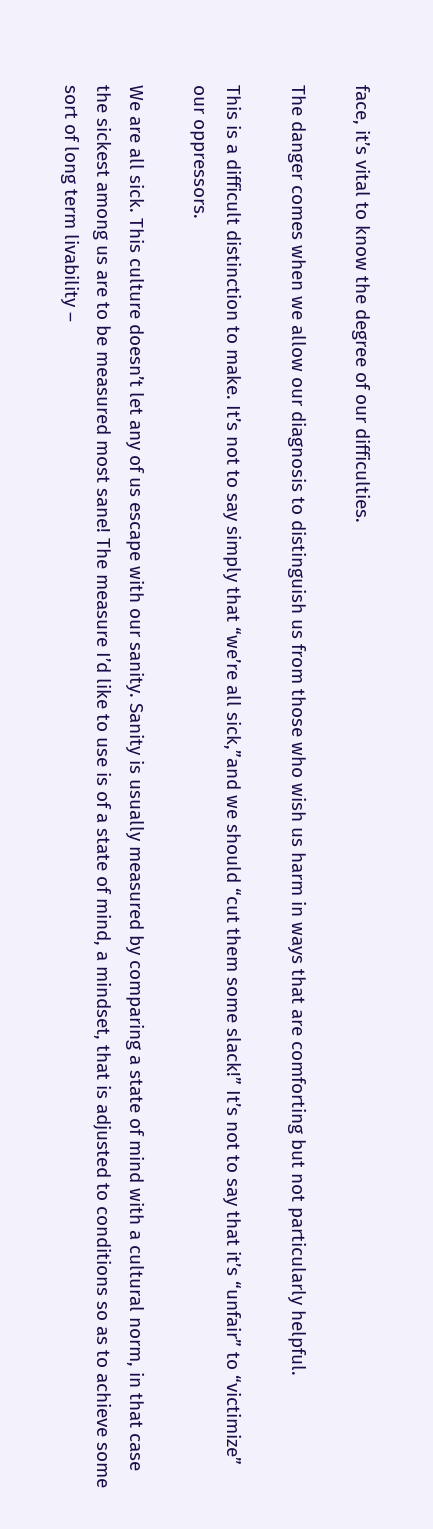face, it’s vital to know the degree of our difficulties.

The danger comes when we allow our diagnosis to distinguish us from those who wish us harm in ways that are comforting but not particularly helpful.

This is a difficult distinction to make. It’s not to say simply that “we’re all sick,”and we should “cut them some slack!” It’s not to say that it’s “unfair” to “victimize” our oppressors.

We are all sick. This culture doesn’t let any of us escape with our sanity. Sanity is usually measured by comparing a state of mind with a cultural norm, in that case the sickest among us are to be measured most sane! The measure I’d like to use is of a state of mind, a mindset, that is adjusted to conditions so as to achieve some sort of long term livability –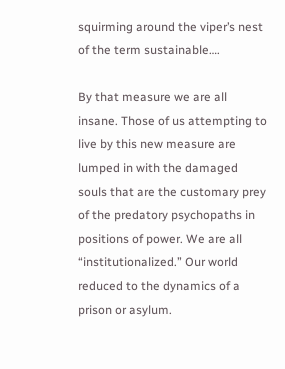squirming around the viper’s nest of the term sustainable….

By that measure we are all insane. Those of us attempting to live by this new measure are lumped in with the damaged souls that are the customary prey of the predatory psychopaths in positions of power. We are all “institutionalized.” Our world reduced to the dynamics of a prison or asylum.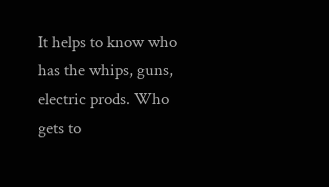It helps to know who has the whips, guns, electric prods. Who gets to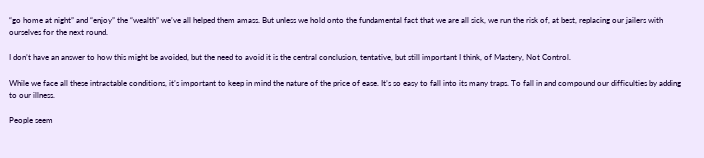“go home at night” and “enjoy” the “wealth” we’ve all helped them amass. But unless we hold onto the fundamental fact that we are all sick, we run the risk of, at best, replacing our jailers with ourselves for the next round.

I don’t have an answer to how this might be avoided, but the need to avoid it is the central conclusion, tentative, but still important I think, of Mastery, Not Control.

While we face all these intractable conditions, it’s important to keep in mind the nature of the price of ease. It’s so easy to fall into its many traps. To fall in and compound our difficulties by adding to our illness.

People seem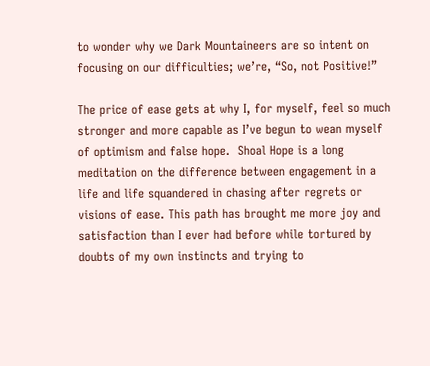to wonder why we Dark Mountaineers are so intent on focusing on our difficulties; we’re, “So, not Positive!”

The price of ease gets at why I, for myself, feel so much stronger and more capable as I’ve begun to wean myself of optimism and false hope.  Shoal Hope is a long meditation on the difference between engagement in a life and life squandered in chasing after regrets or visions of ease. This path has brought me more joy and satisfaction than I ever had before while tortured by doubts of my own instincts and trying to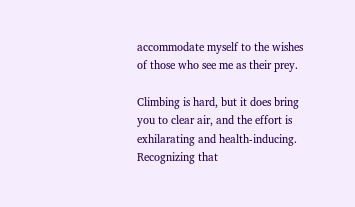accommodate myself to the wishes of those who see me as their prey.

Climbing is hard, but it does bring you to clear air, and the effort is exhilarating and health-inducing. Recognizing that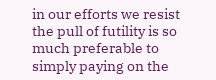in our efforts we resist the pull of futility is so much preferable to simply paying on the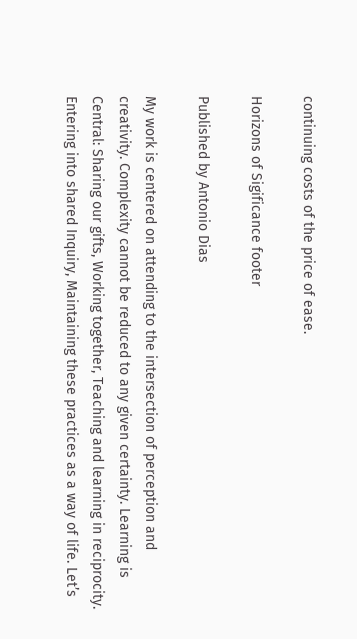continuing costs of the price of ease.

Horizons of Sigificance footer

Published by Antonio Dias

My work is centered on attending to the intersection of perception and creativity. Complexity cannot be reduced to any given certainty. Learning is Central: Sharing our gifts, Working together, Teaching and learning in reciprocity. Entering into shared Inquiry, Maintaining these practices as a way of life. Let’s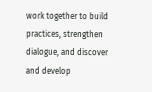work together to build practices, strengthen dialogue, and discover and develop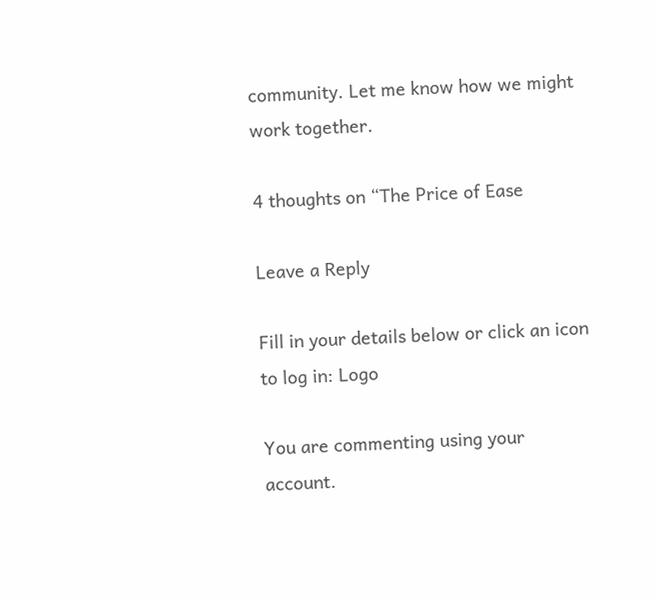community. Let me know how we might work together.

4 thoughts on “The Price of Ease

Leave a Reply

Fill in your details below or click an icon to log in: Logo

You are commenting using your account.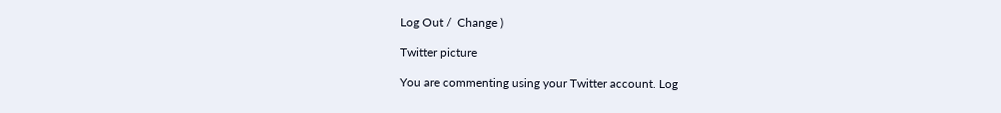Log Out /  Change )

Twitter picture

You are commenting using your Twitter account. Log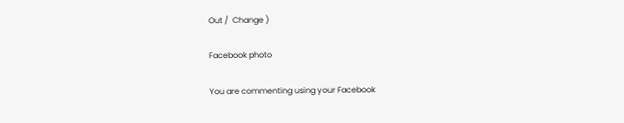Out /  Change )

Facebook photo

You are commenting using your Facebook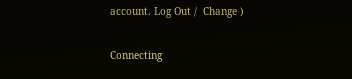account. Log Out /  Change )

Connecting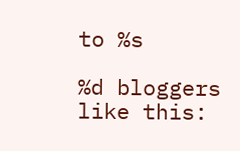to %s

%d bloggers like this: